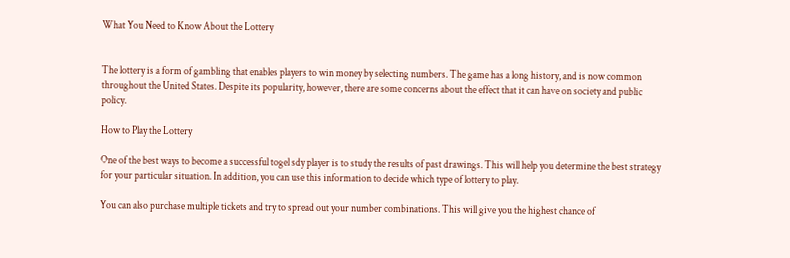What You Need to Know About the Lottery


The lottery is a form of gambling that enables players to win money by selecting numbers. The game has a long history, and is now common throughout the United States. Despite its popularity, however, there are some concerns about the effect that it can have on society and public policy.

How to Play the Lottery

One of the best ways to become a successful togel sdy player is to study the results of past drawings. This will help you determine the best strategy for your particular situation. In addition, you can use this information to decide which type of lottery to play.

You can also purchase multiple tickets and try to spread out your number combinations. This will give you the highest chance of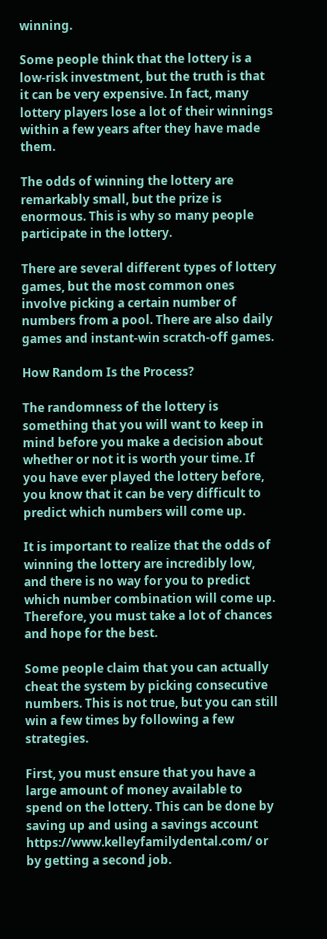winning.

Some people think that the lottery is a low-risk investment, but the truth is that it can be very expensive. In fact, many lottery players lose a lot of their winnings within a few years after they have made them.

The odds of winning the lottery are remarkably small, but the prize is enormous. This is why so many people participate in the lottery.

There are several different types of lottery games, but the most common ones involve picking a certain number of numbers from a pool. There are also daily games and instant-win scratch-off games.

How Random Is the Process?

The randomness of the lottery is something that you will want to keep in mind before you make a decision about whether or not it is worth your time. If you have ever played the lottery before, you know that it can be very difficult to predict which numbers will come up.

It is important to realize that the odds of winning the lottery are incredibly low, and there is no way for you to predict which number combination will come up. Therefore, you must take a lot of chances and hope for the best.

Some people claim that you can actually cheat the system by picking consecutive numbers. This is not true, but you can still win a few times by following a few strategies.

First, you must ensure that you have a large amount of money available to spend on the lottery. This can be done by saving up and using a savings account https://www.kelleyfamilydental.com/ or by getting a second job.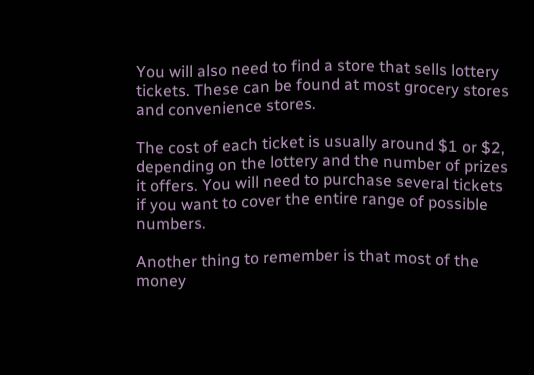You will also need to find a store that sells lottery tickets. These can be found at most grocery stores and convenience stores.

The cost of each ticket is usually around $1 or $2, depending on the lottery and the number of prizes it offers. You will need to purchase several tickets if you want to cover the entire range of possible numbers.

Another thing to remember is that most of the money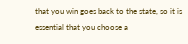that you win goes back to the state, so it is essential that you choose a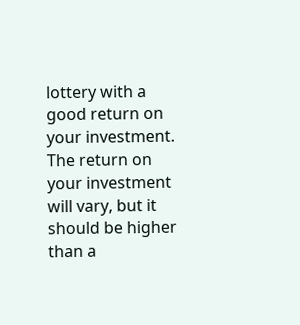lottery with a good return on your investment. The return on your investment will vary, but it should be higher than a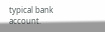typical bank account.